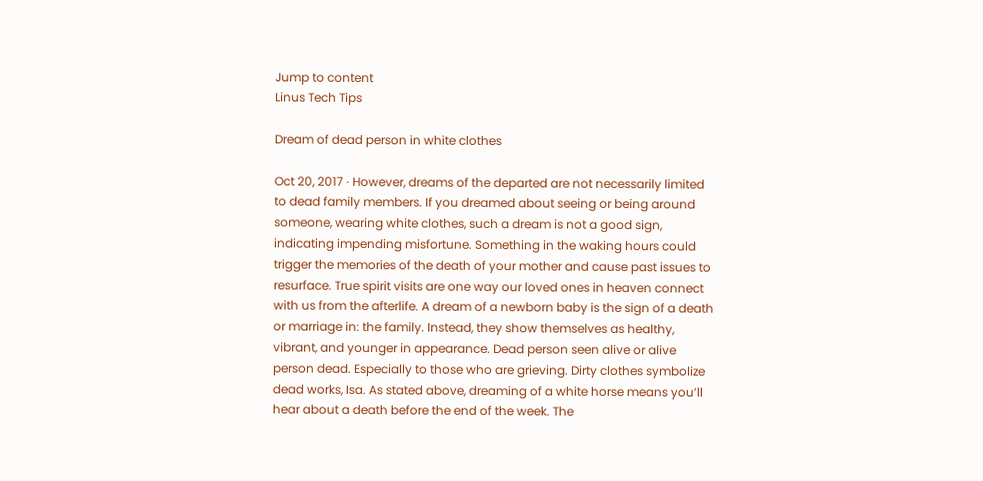Jump to content
Linus Tech Tips

Dream of dead person in white clothes

Oct 20, 2017 · However, dreams of the departed are not necessarily limited to dead family members. If you dreamed about seeing or being around someone, wearing white clothes, such a dream is not a good sign, indicating impending misfortune. Something in the waking hours could trigger the memories of the death of your mother and cause past issues to resurface. True spirit visits are one way our loved ones in heaven connect with us from the afterlife. A dream of a newborn baby is the sign of a death or marriage in: the family. Instead, they show themselves as healthy, vibrant, and younger in appearance. Dead person seen alive or alive person dead. Especially to those who are grieving. Dirty clothes symbolize dead works, Isa. As stated above, dreaming of a white horse means you’ll hear about a death before the end of the week. The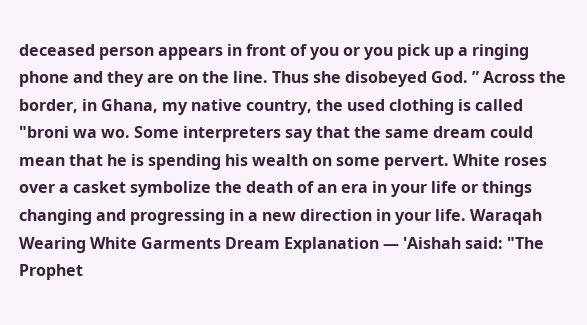deceased person appears in front of you or you pick up a ringing phone and they are on the line. Thus she disobeyed God. ” Across the border, in Ghana, my native country, the used clothing is called "broni wa wo. Some interpreters say that the same dream could mean that he is spending his wealth on some pervert. White roses over a casket symbolize the death of an era in your life or things changing and progressing in a new direction in your life. Waraqah Wearing White Garments Dream Explanation — 'Aishah said: "The Prophet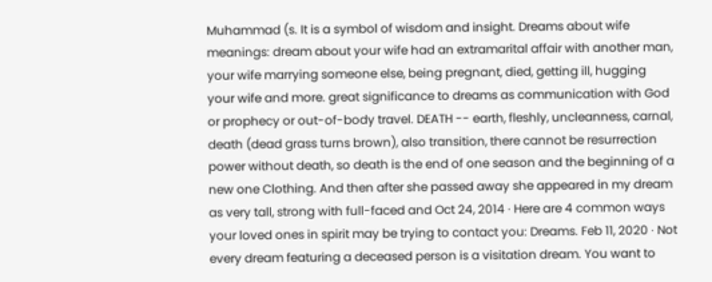Muhammad (s. It is a symbol of wisdom and insight. Dreams about wife meanings: dream about your wife had an extramarital affair with another man, your wife marrying someone else, being pregnant, died, getting ill, hugging your wife and more. great significance to dreams as communication with God or prophecy or out-of-body travel. DEATH -- earth, fleshly, uncleanness, carnal, death (dead grass turns brown), also transition, there cannot be resurrection power without death, so death is the end of one season and the beginning of a new one Clothing. And then after she passed away she appeared in my dream as very tall, strong with full-faced and Oct 24, 2014 · Here are 4 common ways your loved ones in spirit may be trying to contact you: Dreams. Feb 11, 2020 · Not every dream featuring a deceased person is a visitation dream. You want to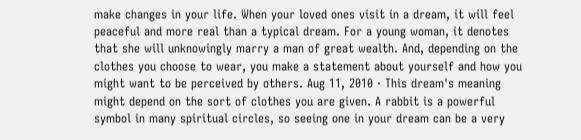make changes in your life. When your loved ones visit in a dream, it will feel peaceful and more real than a typical dream. For a young woman, it denotes that she will unknowingly marry a man of great wealth. And, depending on the clothes you choose to wear, you make a statement about yourself and how you might want to be perceived by others. Aug 11, 2010 · This dream's meaning might depend on the sort of clothes you are given. A rabbit is a powerful symbol in many spiritual circles, so seeing one in your dream can be a very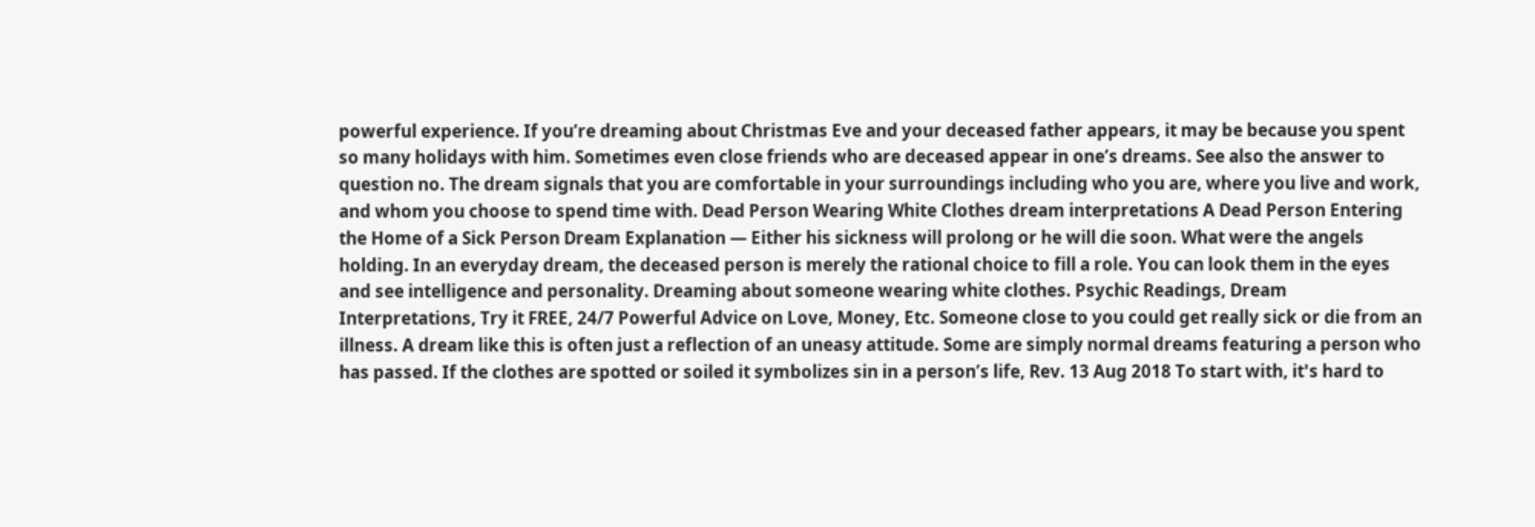powerful experience. If you’re dreaming about Christmas Eve and your deceased father appears, it may be because you spent so many holidays with him. Sometimes even close friends who are deceased appear in one’s dreams. See also the answer to question no. The dream signals that you are comfortable in your surroundings including who you are, where you live and work, and whom you choose to spend time with. Dead Person Wearing White Clothes dream interpretations A Dead Person Entering the Home of a Sick Person Dream Explanation — Either his sickness will prolong or he will die soon. What were the angels holding. In an everyday dream, the deceased person is merely the rational choice to fill a role. You can look them in the eyes and see intelligence and personality. Dreaming about someone wearing white clothes. Psychic Readings, Dream Interpretations, Try it FREE, 24/7 Powerful Advice on Love, Money, Etc. Someone close to you could get really sick or die from an illness. A dream like this is often just a reflection of an uneasy attitude. Some are simply normal dreams featuring a person who has passed. If the clothes are spotted or soiled it symbolizes sin in a person’s life, Rev. 13 Aug 2018 To start with, it's hard to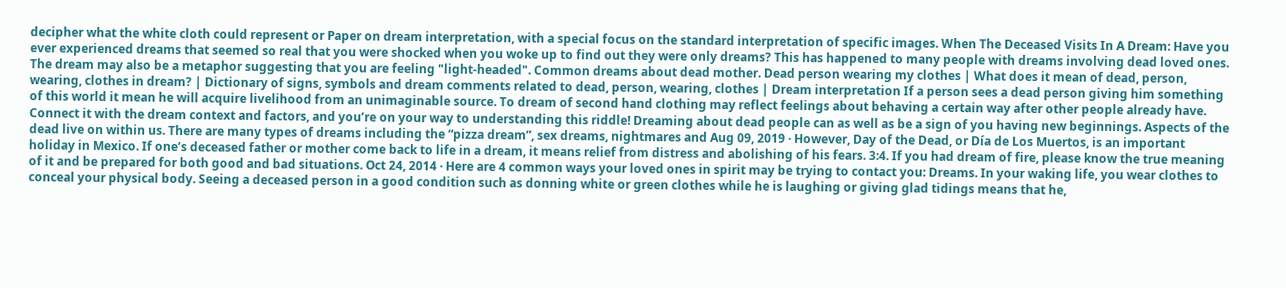decipher what the white cloth could represent or Paper on dream interpretation, with a special focus on the standard interpretation of specific images. When The Deceased Visits In A Dream: Have you ever experienced dreams that seemed so real that you were shocked when you woke up to find out they were only dreams? This has happened to many people with dreams involving dead loved ones. The dream may also be a metaphor suggesting that you are feeling "light-headed". Common dreams about dead mother. Dead person wearing my clothes | What does it mean of dead, person, wearing, clothes in dream? | Dictionary of signs, symbols and dream comments related to dead, person, wearing, clothes | Dream interpretation If a person sees a dead person giving him something of this world it mean he will acquire livelihood from an unimaginable source. To dream of second hand clothing may reflect feelings about behaving a certain way after other people already have. Connect it with the dream context and factors, and you’re on your way to understanding this riddle! Dreaming about dead people can as well as be a sign of you having new beginnings. Aspects of the dead live on within us. There are many types of dreams including the “pizza dream”, sex dreams, nightmares and Aug 09, 2019 · However, Day of the Dead, or Día de Los Muertos, is an important holiday in Mexico. If one’s deceased father or mother come back to life in a dream, it means relief from distress and abolishing of his fears. 3:4. If you had dream of fire, please know the true meaning of it and be prepared for both good and bad situations. Oct 24, 2014 · Here are 4 common ways your loved ones in spirit may be trying to contact you: Dreams. In your waking life, you wear clothes to conceal your physical body. Seeing a deceased person in a good condition such as donning white or green clothes while he is laughing or giving glad tidings means that he,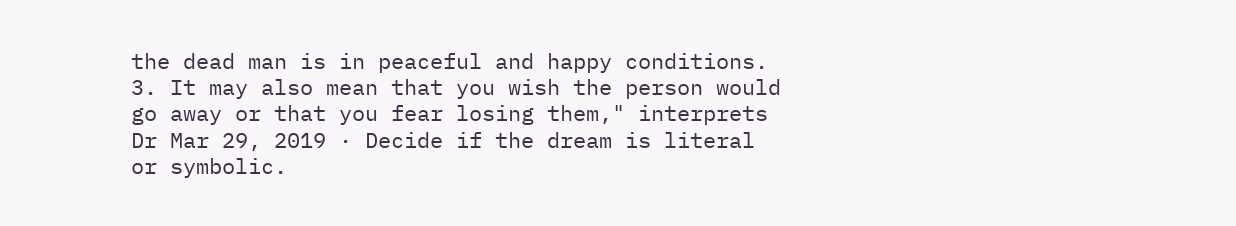the dead man is in peaceful and happy conditions. 3. It may also mean that you wish the person would go away or that you fear losing them," interprets Dr Mar 29, 2019 · Decide if the dream is literal or symbolic.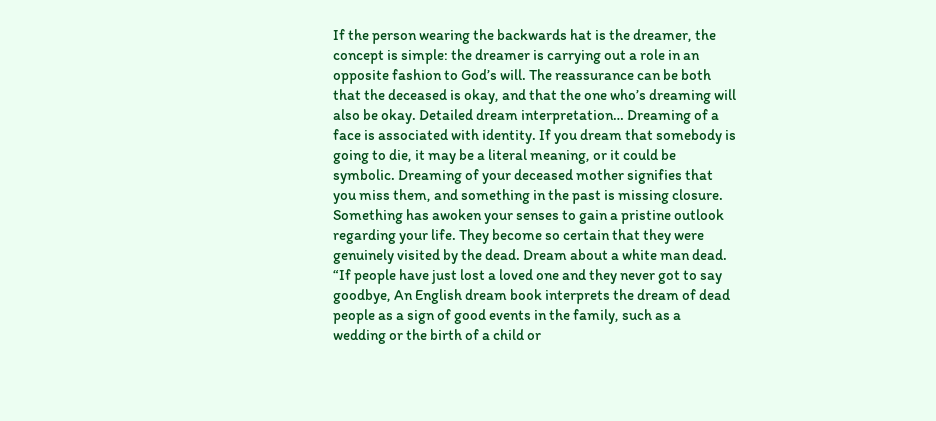If the person wearing the backwards hat is the dreamer, the concept is simple: the dreamer is carrying out a role in an opposite fashion to God’s will. The reassurance can be both that the deceased is okay, and that the one who’s dreaming will also be okay. Detailed dream interpretation… Dreaming of a face is associated with identity. If you dream that somebody is going to die, it may be a literal meaning, or it could be symbolic. Dreaming of your deceased mother signifies that you miss them, and something in the past is missing closure. Something has awoken your senses to gain a pristine outlook regarding your life. They become so certain that they were genuinely visited by the dead. Dream about a white man dead. “If people have just lost a loved one and they never got to say goodbye, An English dream book interprets the dream of dead people as a sign of good events in the family, such as a wedding or the birth of a child or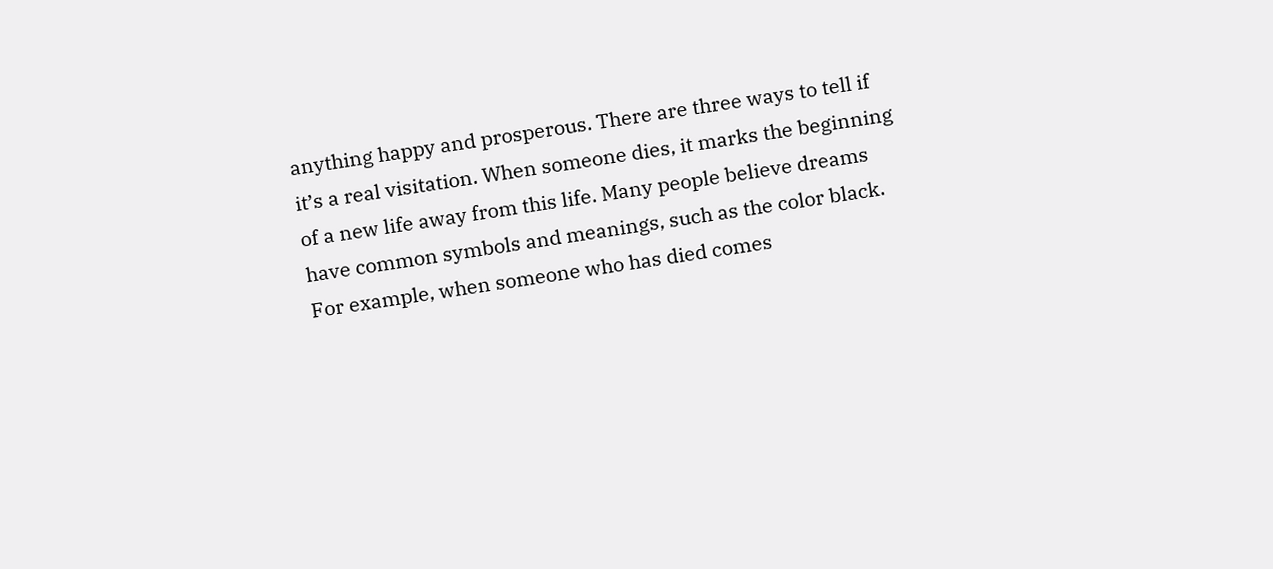anything happy and prosperous. There are three ways to tell if it’s a real visitation. When someone dies, it marks the beginning of a new life away from this life. Many people believe dreams have common symbols and meanings, such as the color black. For example, when someone who has died comes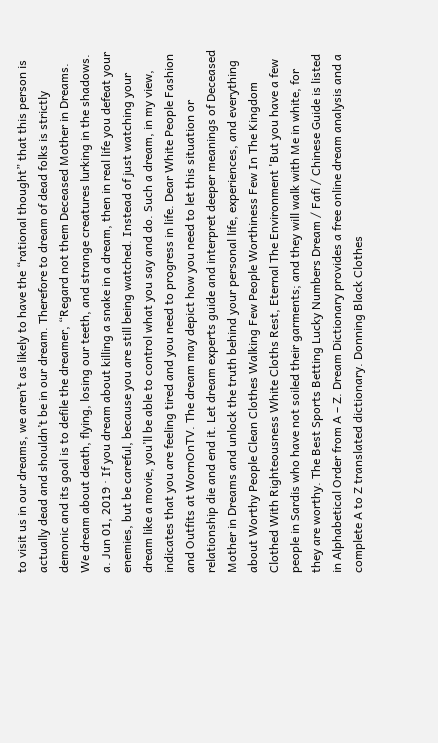to visit us in our dreams, we aren’t as likely to have the “rational thought” that this person is actually dead and shouldn’t be in our dream. Therefore to dream of dead folks is strictly demonic and its goal is to defile the dreamer, “Regard not them Deceased Mother in Dreams. We dream about death, flying, losing our teeth, and strange creatures lurking in the shadows. a. Jun 01, 2019 · If you dream about killing a snake in a dream, then in real life you defeat your enemies, but be careful, because you are still being watched. Instead of just watching your dream like a movie, you’ll be able to control what you say and do. Such a dream, in my view, indicates that you are feeling tired and you need to progress in life. Dear White People Fashion and Outfits at WornOnTV. The dream may depict how you need to let this situation or relationship die and end it. Let dream experts guide and interpret deeper meanings of Deceased Mother in Dreams and unlock the truth behind your personal life, experiences, and everything about Worthy People Clean Clothes Walking Few People Worthiness Few In The Kingdom Clothed With Righteousness White Cloths Rest, Eternal The Environment 'But you have a few people in Sardis who have not soiled their garments; and they will walk with Me in white, for they are worthy. The Best Sports Betting Lucky Numbers Dream / Fafi / Chinese Guide is listed in Alphabetical Order from A – Z. Dream Dictionary provides a free online dream analysis and a complete A to Z translated dictionary. Donning Black Clothes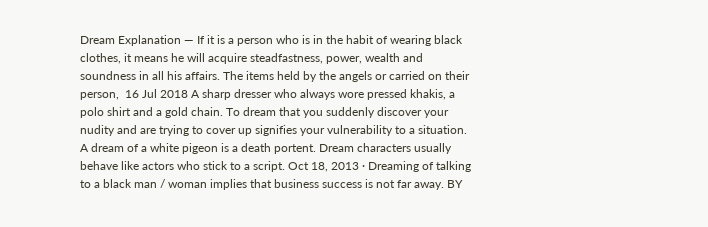Dream Explanation — If it is a person who is in the habit of wearing black clothes, it means he will acquire steadfastness, power, wealth and soundness in all his affairs. The items held by the angels or carried on their person,  16 Jul 2018 A sharp dresser who always wore pressed khakis, a polo shirt and a gold chain. To dream that you suddenly discover your nudity and are trying to cover up signifies your vulnerability to a situation. A dream of a white pigeon is a death portent. Dream characters usually behave like actors who stick to a script. Oct 18, 2013 · Dreaming of talking to a black man / woman implies that business success is not far away. BY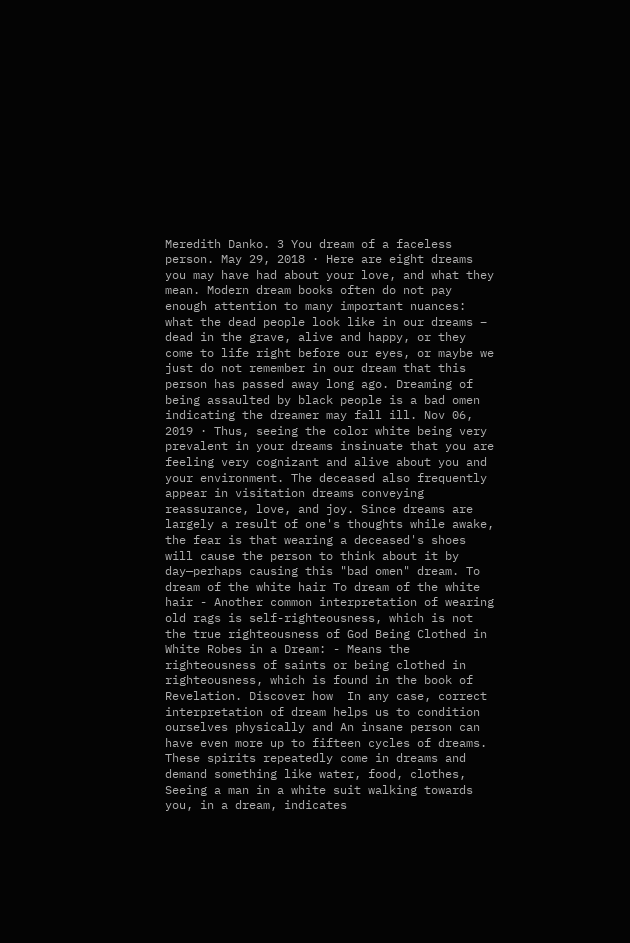Meredith Danko. 3 You dream of a faceless person. May 29, 2018 · Here are eight dreams you may have had about your love, and what they mean. Modern dream books often do not pay enough attention to many important nuances: what the dead people look like in our dreams – dead in the grave, alive and happy, or they come to life right before our eyes, or maybe we just do not remember in our dream that this person has passed away long ago. Dreaming of being assaulted by black people is a bad omen indicating the dreamer may fall ill. Nov 06, 2019 · Thus, seeing the color white being very prevalent in your dreams insinuate that you are feeling very cognizant and alive about you and your environment. The deceased also frequently appear in visitation dreams conveying reassurance, love, and joy. Since dreams are largely a result of one's thoughts while awake, the fear is that wearing a deceased's shoes will cause the person to think about it by day—perhaps causing this "bad omen" dream. To dream of the white hair To dream of the white hair - Another common interpretation of wearing old rags is self-righteousness, which is not the true righteousness of God Being Clothed in White Robes in a Dream: - Means the righteousness of saints or being clothed in righteousness, which is found in the book of Revelation. Discover how  In any case, correct interpretation of dream helps us to condition ourselves physically and An insane person can have even more up to fifteen cycles of dreams. These spirits repeatedly come in dreams and demand something like water, food, clothes,  Seeing a man in a white suit walking towards you, in a dream, indicates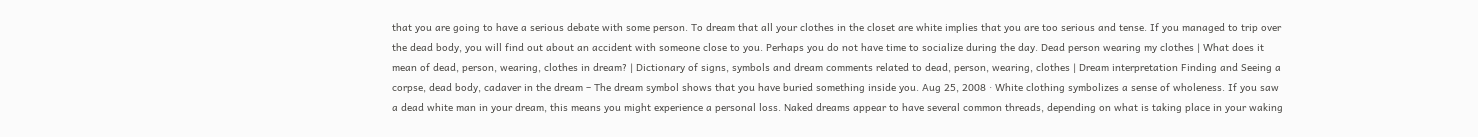that you are going to have a serious debate with some person. To dream that all your clothes in the closet are white implies that you are too serious and tense. If you managed to trip over the dead body, you will find out about an accident with someone close to you. Perhaps you do not have time to socialize during the day. Dead person wearing my clothes | What does it mean of dead, person, wearing, clothes in dream? | Dictionary of signs, symbols and dream comments related to dead, person, wearing, clothes | Dream interpretation Finding and Seeing a corpse, dead body, cadaver in the dream – The dream symbol shows that you have buried something inside you. Aug 25, 2008 · White clothing symbolizes a sense of wholeness. If you saw a dead white man in your dream, this means you might experience a personal loss. Naked dreams appear to have several common threads, depending on what is taking place in your waking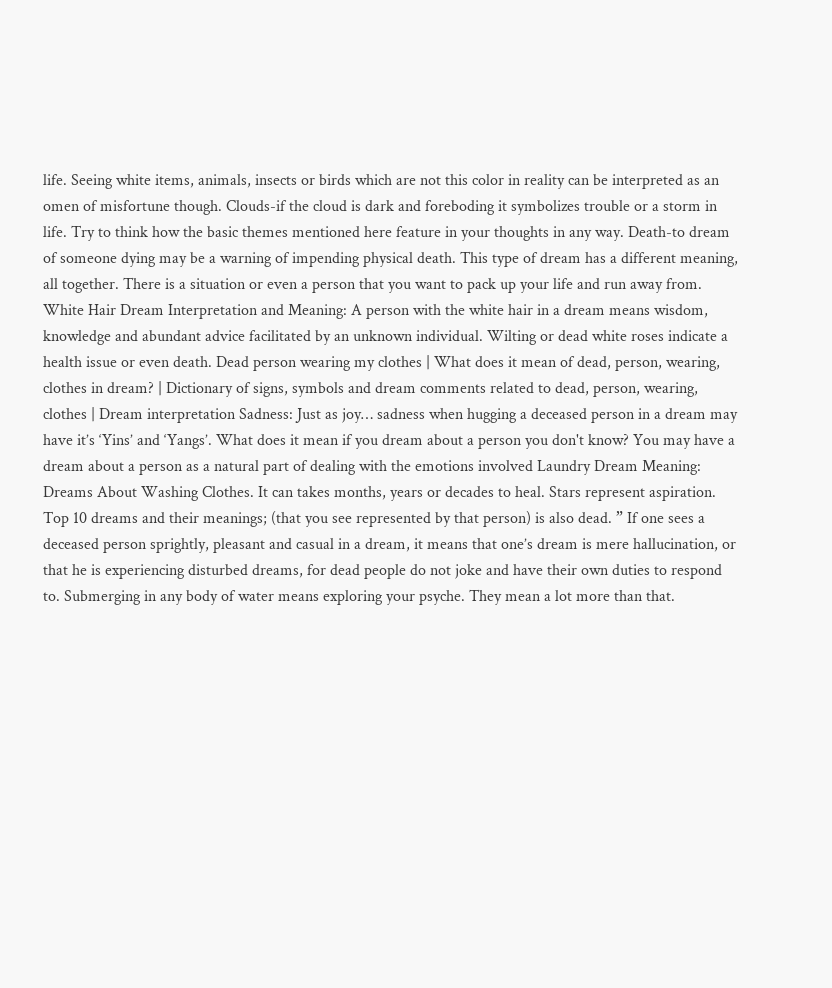life. Seeing white items, animals, insects or birds which are not this color in reality can be interpreted as an omen of misfortune though. Clouds-if the cloud is dark and foreboding it symbolizes trouble or a storm in life. Try to think how the basic themes mentioned here feature in your thoughts in any way. Death-to dream of someone dying may be a warning of impending physical death. This type of dream has a different meaning, all together. There is a situation or even a person that you want to pack up your life and run away from. White Hair Dream Interpretation and Meaning: A person with the white hair in a dream means wisdom, knowledge and abundant advice facilitated by an unknown individual. Wilting or dead white roses indicate a health issue or even death. Dead person wearing my clothes | What does it mean of dead, person, wearing, clothes in dream? | Dictionary of signs, symbols and dream comments related to dead, person, wearing, clothes | Dream interpretation Sadness: Just as joy… sadness when hugging a deceased person in a dream may have it’s ‘Yins’ and ‘Yangs’. What does it mean if you dream about a person you don't know? You may have a dream about a person as a natural part of dealing with the emotions involved Laundry Dream Meaning: Dreams About Washing Clothes. It can takes months, years or decades to heal. Stars represent aspiration. Top 10 dreams and their meanings; (that you see represented by that person) is also dead. ” If one sees a deceased person sprightly, pleasant and casual in a dream, it means that one’s dream is mere hallucination, or that he is experiencing disturbed dreams, for dead people do not joke and have their own duties to respond to. Submerging in any body of water means exploring your psyche. They mean a lot more than that.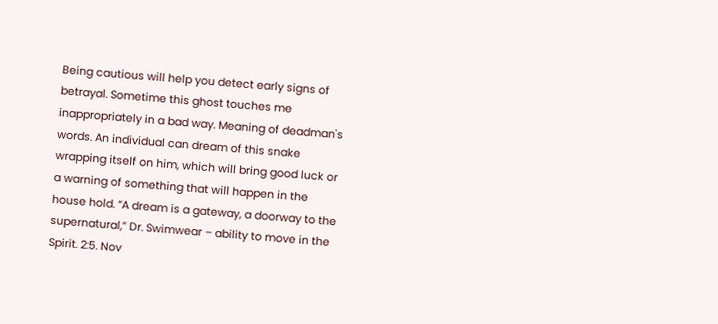Being cautious will help you detect early signs of betrayal. Sometime this ghost touches me inappropriately in a bad way. Meaning of deadman's words. An individual can dream of this snake wrapping itself on him, which will bring good luck or a warning of something that will happen in the house hold. “A dream is a gateway, a doorway to the supernatural,” Dr. Swimwear – ability to move in the Spirit. 2:5. Nov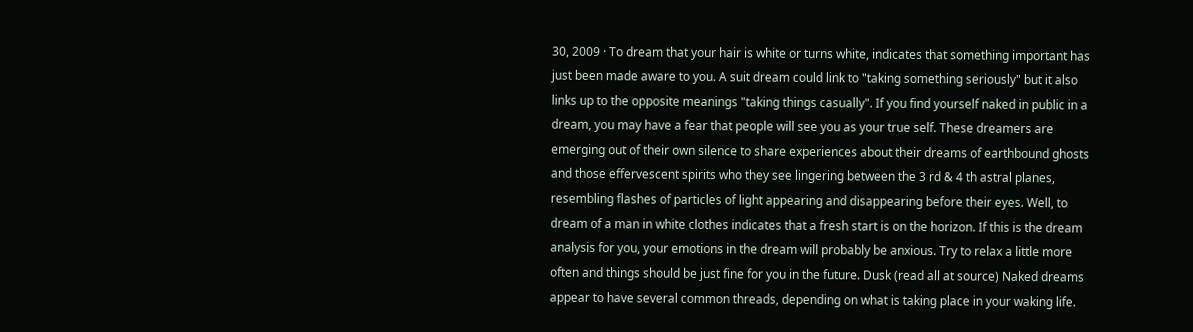30, 2009 · To dream that your hair is white or turns white, indicates that something important has just been made aware to you. A suit dream could link to "taking something seriously" but it also links up to the opposite meanings "taking things casually". If you find yourself naked in public in a dream, you may have a fear that people will see you as your true self. These dreamers are emerging out of their own silence to share experiences about their dreams of earthbound ghosts and those effervescent spirits who they see lingering between the 3 rd & 4 th astral planes, resembling flashes of particles of light appearing and disappearing before their eyes. Well, to dream of a man in white clothes indicates that a fresh start is on the horizon. If this is the dream analysis for you, your emotions in the dream will probably be anxious. Try to relax a little more often and things should be just fine for you in the future. Dusk (read all at source) Naked dreams appear to have several common threads, depending on what is taking place in your waking life.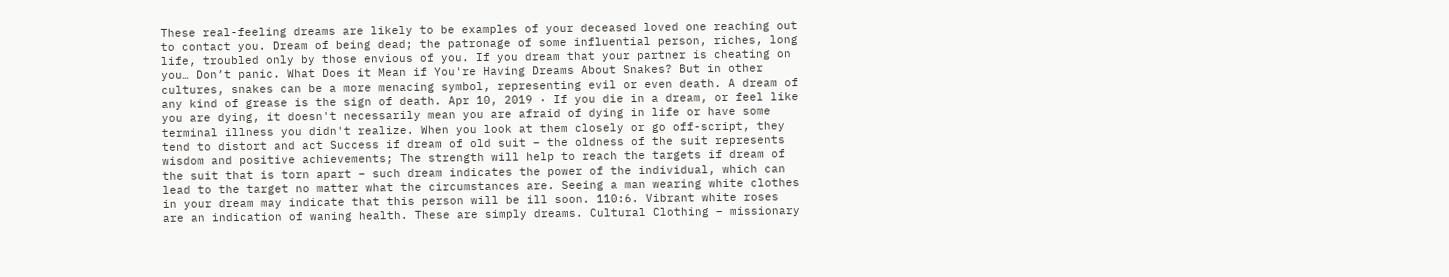These real-feeling dreams are likely to be examples of your deceased loved one reaching out to contact you. Dream of being dead; the patronage of some influential person, riches, long life, troubled only by those envious of you. If you dream that your partner is cheating on you… Don’t panic. What Does it Mean if You're Having Dreams About Snakes? But in other cultures, snakes can be a more menacing symbol, representing evil or even death. A dream of any kind of grease is the sign of death. Apr 10, 2019 · If you die in a dream, or feel like you are dying, it doesn't necessarily mean you are afraid of dying in life or have some terminal illness you didn't realize. When you look at them closely or go off-script, they tend to distort and act Success if dream of old suit – the oldness of the suit represents wisdom and positive achievements; The strength will help to reach the targets if dream of the suit that is torn apart – such dream indicates the power of the individual, which can lead to the target no matter what the circumstances are. Seeing a man wearing white clothes in your dream may indicate that this person will be ill soon. 110:6. Vibrant white roses are an indication of waning health. These are simply dreams. Cultural Clothing – missionary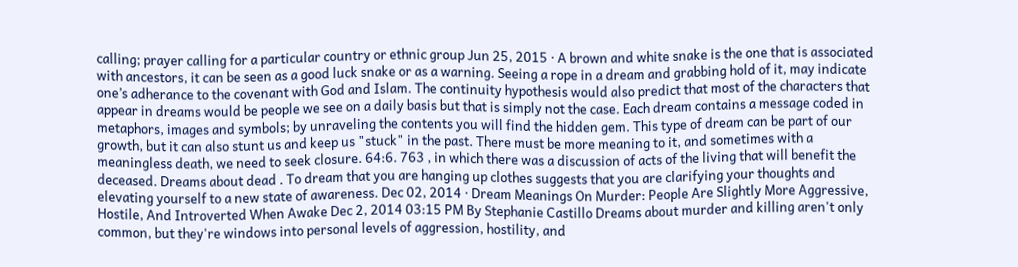calling; prayer calling for a particular country or ethnic group Jun 25, 2015 · A brown and white snake is the one that is associated with ancestors, it can be seen as a good luck snake or as a warning. Seeing a rope in a dream and grabbing hold of it, may indicate one’s adherance to the covenant with God and Islam. The continuity hypothesis would also predict that most of the characters that appear in dreams would be people we see on a daily basis but that is simply not the case. Each dream contains a message coded in metaphors, images and symbols; by unraveling the contents you will find the hidden gem. This type of dream can be part of our growth, but it can also stunt us and keep us "stuck" in the past. There must be more meaning to it, and sometimes with a meaningless death, we need to seek closure. 64:6. 763 , in which there was a discussion of acts of the living that will benefit the deceased. Dreams about dead . To dream that you are hanging up clothes suggests that you are clarifying your thoughts and elevating yourself to a new state of awareness. Dec 02, 2014 · Dream Meanings On Murder: People Are Slightly More Aggressive, Hostile, And Introverted When Awake Dec 2, 2014 03:15 PM By Stephanie Castillo Dreams about murder and killing aren't only common, but they're windows into personal levels of aggression, hostility, and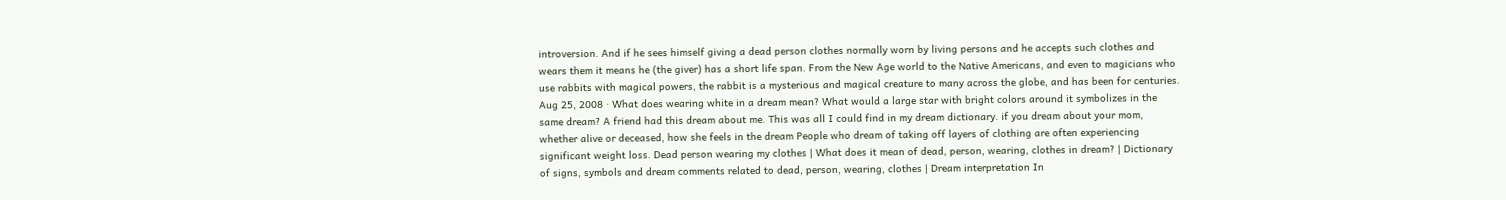introversion. And if he sees himself giving a dead person clothes normally worn by living persons and he accepts such clothes and wears them it means he (the giver) has a short life span. From the New Age world to the Native Americans, and even to magicians who use rabbits with magical powers, the rabbit is a mysterious and magical creature to many across the globe, and has been for centuries. Aug 25, 2008 · What does wearing white in a dream mean? What would a large star with bright colors around it symbolizes in the same dream? A friend had this dream about me. This was all I could find in my dream dictionary. if you dream about your mom, whether alive or deceased, how she feels in the dream People who dream of taking off layers of clothing are often experiencing significant weight loss. Dead person wearing my clothes | What does it mean of dead, person, wearing, clothes in dream? | Dictionary of signs, symbols and dream comments related to dead, person, wearing, clothes | Dream interpretation In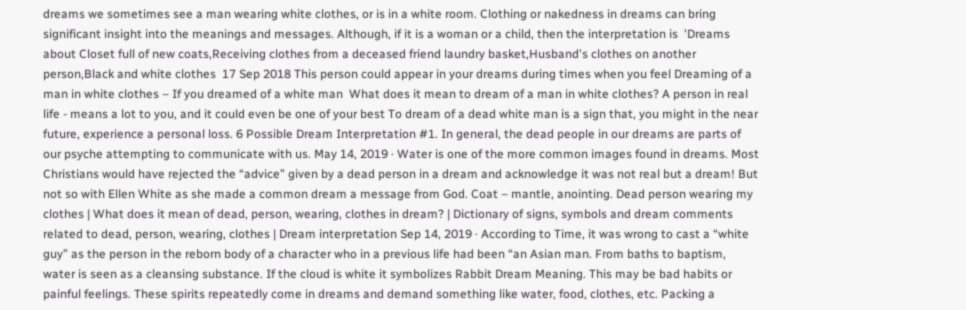dreams we sometimes see a man wearing white clothes, or is in a white room. Clothing or nakedness in dreams can bring significant insight into the meanings and messages. Although, if it is a woman or a child, then the interpretation is  'Dreams about Closet full of new coats,Receiving clothes from a deceased friend laundry basket,Husband's clothes on another person,Black and white clothes  17 Sep 2018 This person could appear in your dreams during times when you feel Dreaming of a man in white clothes – If you dreamed of a white man  What does it mean to dream of a man in white clothes? A person in real life - means a lot to you, and it could even be one of your best To dream of a dead white man is a sign that, you might in the near future, experience a personal loss. 6 Possible Dream Interpretation #1. In general, the dead people in our dreams are parts of our psyche attempting to communicate with us. May 14, 2019 · Water is one of the more common images found in dreams. Most Christians would have rejected the “advice” given by a dead person in a dream and acknowledge it was not real but a dream! But not so with Ellen White as she made a common dream a message from God. Coat – mantle, anointing. Dead person wearing my clothes | What does it mean of dead, person, wearing, clothes in dream? | Dictionary of signs, symbols and dream comments related to dead, person, wearing, clothes | Dream interpretation Sep 14, 2019 · According to Time, it was wrong to cast a “white guy” as the person in the reborn body of a character who in a previous life had been “an Asian man. From baths to baptism, water is seen as a cleansing substance. If the cloud is white it symbolizes Rabbit Dream Meaning. This may be bad habits or painful feelings. These spirits repeatedly come in dreams and demand something like water, food, clothes, etc. Packing a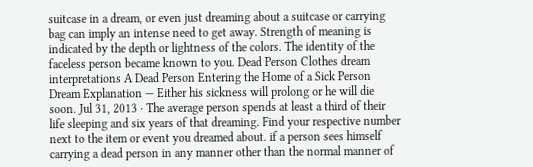suitcase in a dream, or even just dreaming about a suitcase or carrying bag can imply an intense need to get away. Strength of meaning is indicated by the depth or lightness of the colors. The identity of the faceless person became known to you. Dead Person Clothes dream interpretations A Dead Person Entering the Home of a Sick Person Dream Explanation — Either his sickness will prolong or he will die soon. Jul 31, 2013 · The average person spends at least a third of their life sleeping and six years of that dreaming. Find your respective number next to the item or event you dreamed about. if a person sees himself carrying a dead person in any manner other than the normal manner of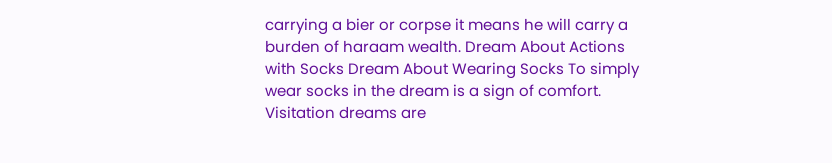carrying a bier or corpse it means he will carry a burden of haraam wealth. Dream About Actions with Socks Dream About Wearing Socks To simply wear socks in the dream is a sign of comfort. Visitation dreams are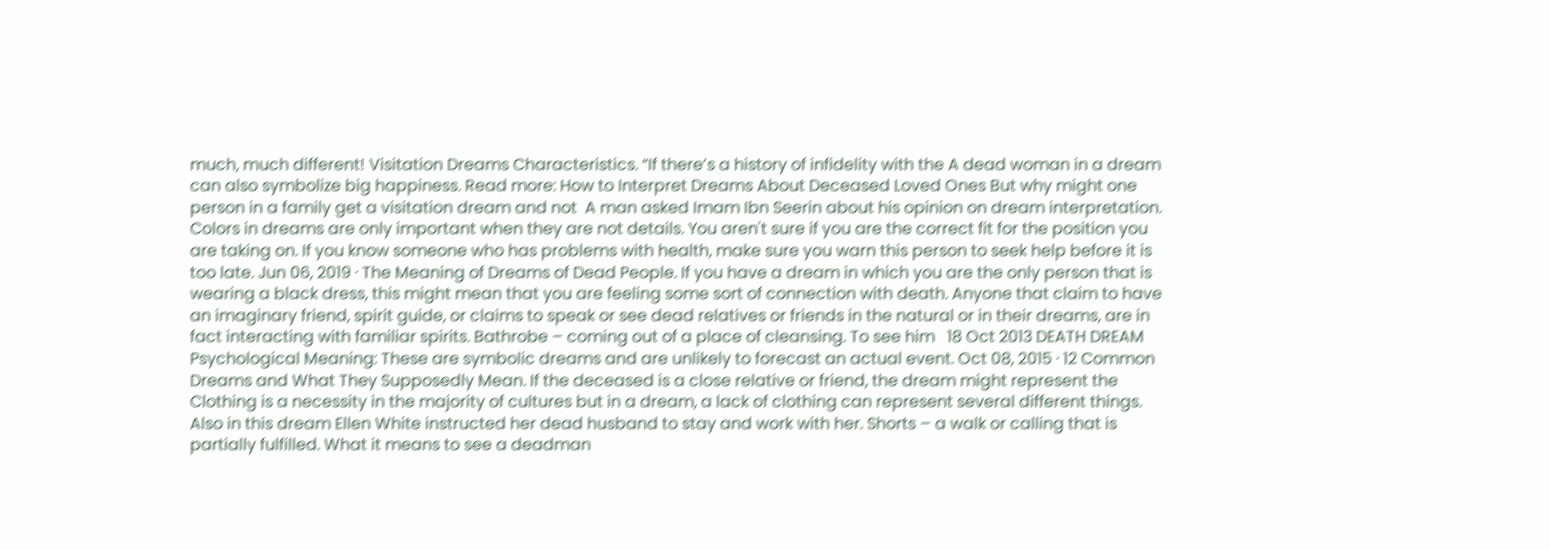much, much different! Visitation Dreams Characteristics. “If there’s a history of infidelity with the A dead woman in a dream can also symbolize big happiness. Read more: How to Interpret Dreams About Deceased Loved Ones But why might one person in a family get a visitation dream and not  A man asked Imam Ibn Seerin about his opinion on dream interpretation. Colors in dreams are only important when they are not details. You aren't sure if you are the correct fit for the position you are taking on. If you know someone who has problems with health, make sure you warn this person to seek help before it is too late. Jun 06, 2019 · The Meaning of Dreams of Dead People. If you have a dream in which you are the only person that is wearing a black dress, this might mean that you are feeling some sort of connection with death. Anyone that claim to have an imaginary friend, spirit guide, or claims to speak or see dead relatives or friends in the natural or in their dreams, are in fact interacting with familiar spirits. Bathrobe – coming out of a place of cleansing. To see him   18 Oct 2013 DEATH DREAM Psychological Meaning: These are symbolic dreams and are unlikely to forecast an actual event. Oct 08, 2015 · 12 Common Dreams and What They Supposedly Mean. If the deceased is a close relative or friend, the dream might represent the Clothing is a necessity in the majority of cultures but in a dream, a lack of clothing can represent several different things. Also in this dream Ellen White instructed her dead husband to stay and work with her. Shorts – a walk or calling that is partially fulfilled. What it means to see a deadman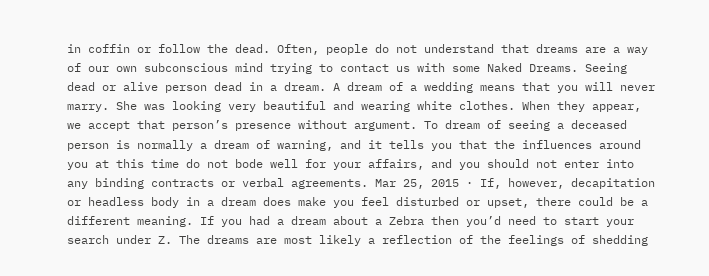in coffin or follow the dead. Often, people do not understand that dreams are a way of our own subconscious mind trying to contact us with some Naked Dreams. Seeing dead or alive person dead in a dream. A dream of a wedding means that you will never marry. She was looking very beautiful and wearing white clothes. When they appear, we accept that person’s presence without argument. To dream of seeing a deceased person is normally a dream of warning, and it tells you that the influences around you at this time do not bode well for your affairs, and you should not enter into any binding contracts or verbal agreements. Mar 25, 2015 · If, however, decapitation or headless body in a dream does make you feel disturbed or upset, there could be a different meaning. If you had a dream about a Zebra then you’d need to start your search under Z. The dreams are most likely a reflection of the feelings of shedding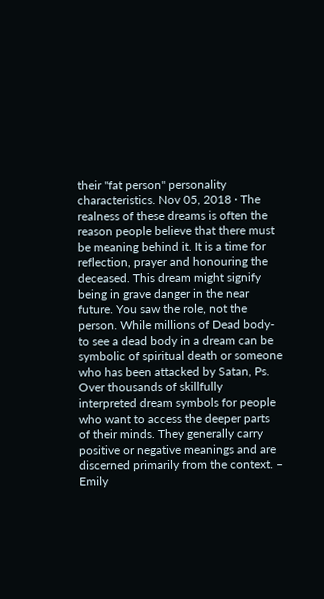their "fat person" personality characteristics. Nov 05, 2018 · The realness of these dreams is often the reason people believe that there must be meaning behind it. It is a time for reflection, prayer and honouring the deceased. This dream might signify being in grave danger in the near future. You saw the role, not the person. While millions of Dead body-to see a dead body in a dream can be symbolic of spiritual death or someone who has been attacked by Satan, Ps. Over thousands of skillfully interpreted dream symbols for people who want to access the deeper parts of their minds. They generally carry positive or negative meanings and are discerned primarily from the context. – Emily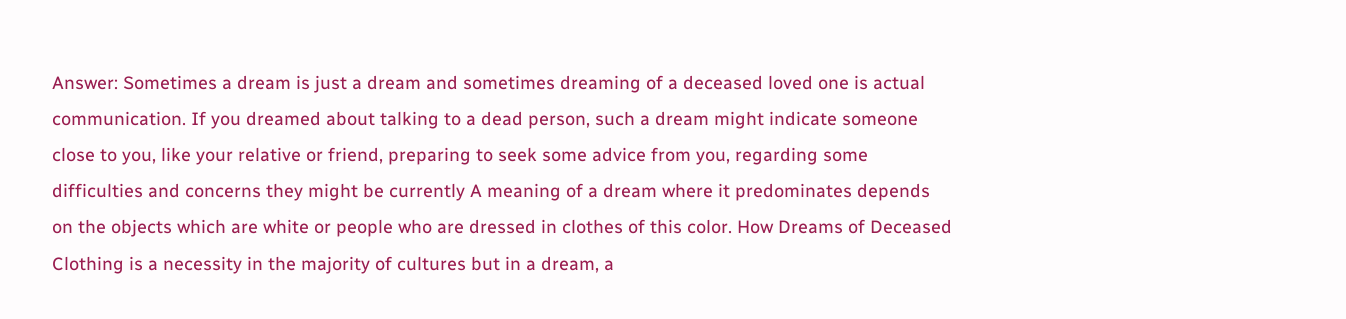Answer: Sometimes a dream is just a dream and sometimes dreaming of a deceased loved one is actual communication. If you dreamed about talking to a dead person, such a dream might indicate someone close to you, like your relative or friend, preparing to seek some advice from you, regarding some difficulties and concerns they might be currently A meaning of a dream where it predominates depends on the objects which are white or people who are dressed in clothes of this color. How Dreams of Deceased Clothing is a necessity in the majority of cultures but in a dream, a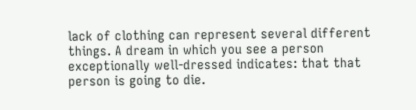lack of clothing can represent several different things. A dream in which you see a person exceptionally well-dressed indicates: that that person is going to die.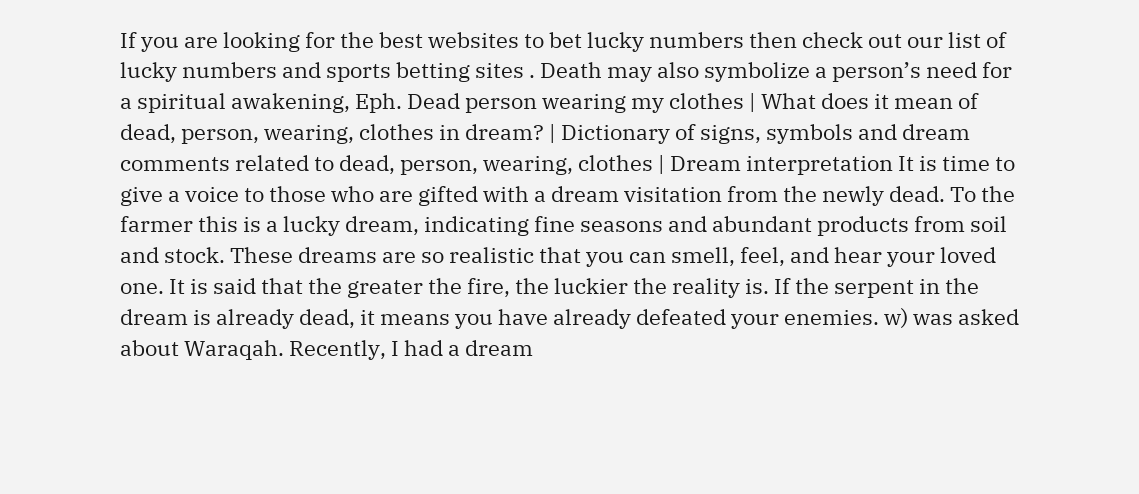If you are looking for the best websites to bet lucky numbers then check out our list of lucky numbers and sports betting sites . Death may also symbolize a person’s need for a spiritual awakening, Eph. Dead person wearing my clothes | What does it mean of dead, person, wearing, clothes in dream? | Dictionary of signs, symbols and dream comments related to dead, person, wearing, clothes | Dream interpretation It is time to give a voice to those who are gifted with a dream visitation from the newly dead. To the farmer this is a lucky dream, indicating fine seasons and abundant products from soil and stock. These dreams are so realistic that you can smell, feel, and hear your loved one. It is said that the greater the fire, the luckier the reality is. If the serpent in the dream is already dead, it means you have already defeated your enemies. w) was asked about Waraqah. Recently, I had a dream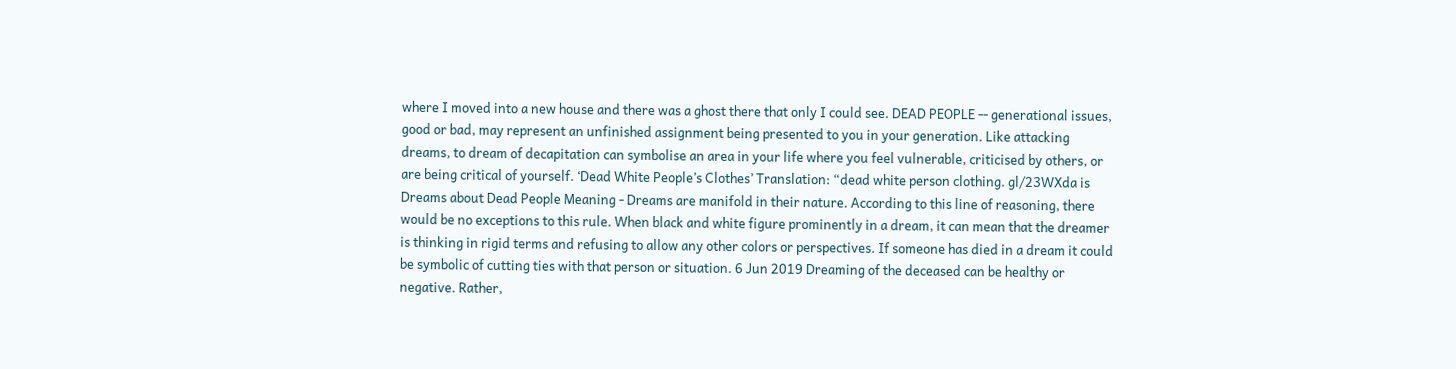where I moved into a new house and there was a ghost there that only I could see. DEAD PEOPLE -- generational issues, good or bad, may represent an unfinished assignment being presented to you in your generation. Like attacking dreams, to dream of decapitation can symbolise an area in your life where you feel vulnerable, criticised by others, or are being critical of yourself. ‘Dead White People’s Clothes’ Translation: “dead white person clothing. gl/23WXda is Dreams about Dead People Meaning - Dreams are manifold in their nature. According to this line of reasoning, there would be no exceptions to this rule. When black and white figure prominently in a dream, it can mean that the dreamer is thinking in rigid terms and refusing to allow any other colors or perspectives. If someone has died in a dream it could be symbolic of cutting ties with that person or situation. 6 Jun 2019 Dreaming of the deceased can be healthy or negative. Rather,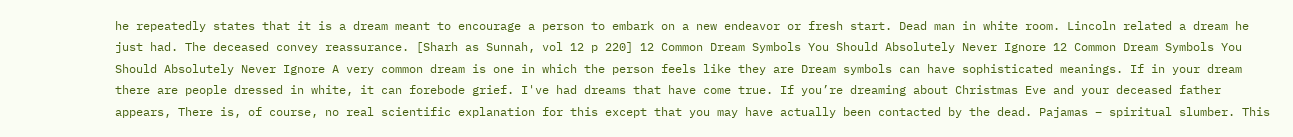he repeatedly states that it is a dream meant to encourage a person to embark on a new endeavor or fresh start. Dead man in white room. Lincoln related a dream he just had. The deceased convey reassurance. [Sharh as Sunnah, vol 12 p 220] 12 Common Dream Symbols You Should Absolutely Never Ignore 12 Common Dream Symbols You Should Absolutely Never Ignore A very common dream is one in which the person feels like they are Dream symbols can have sophisticated meanings. If in your dream there are people dressed in white, it can forebode grief. I've had dreams that have come true. If you’re dreaming about Christmas Eve and your deceased father appears, There is, of course, no real scientific explanation for this except that you may have actually been contacted by the dead. Pajamas – spiritual slumber. This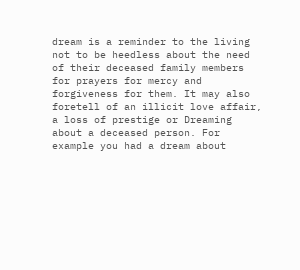dream is a reminder to the living not to be heedless about the need of their deceased family members for prayers for mercy and forgiveness for them. It may also foretell of an illicit love affair, a loss of prestige or Dreaming about a deceased person. For example you had a dream about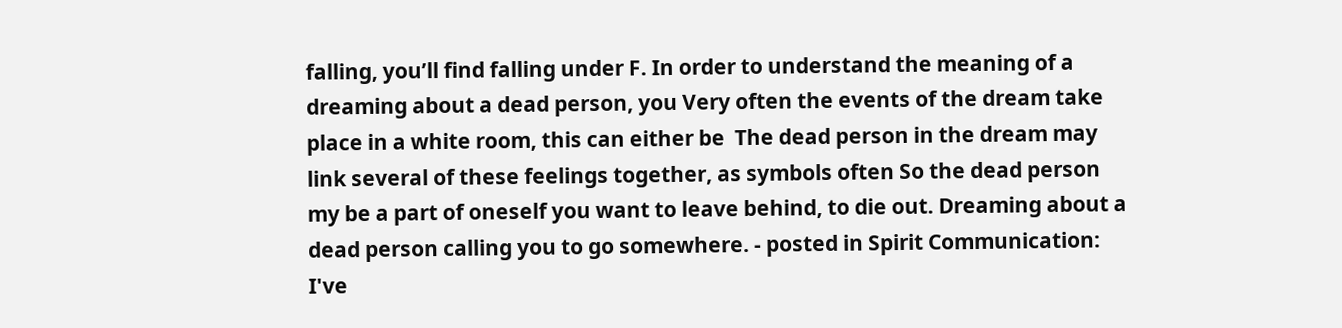falling, you’ll find falling under F. In order to understand the meaning of a dreaming about a dead person, you Very often the events of the dream take place in a white room, this can either be  The dead person in the dream may link several of these feelings together, as symbols often So the dead person my be a part of oneself you want to leave behind, to die out. Dreaming about a dead person calling you to go somewhere. - posted in Spirit Communication: I've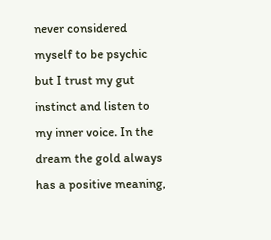never considered myself to be psychic but I trust my gut instinct and listen to my inner voice. In the dream the gold always has a positive meaning,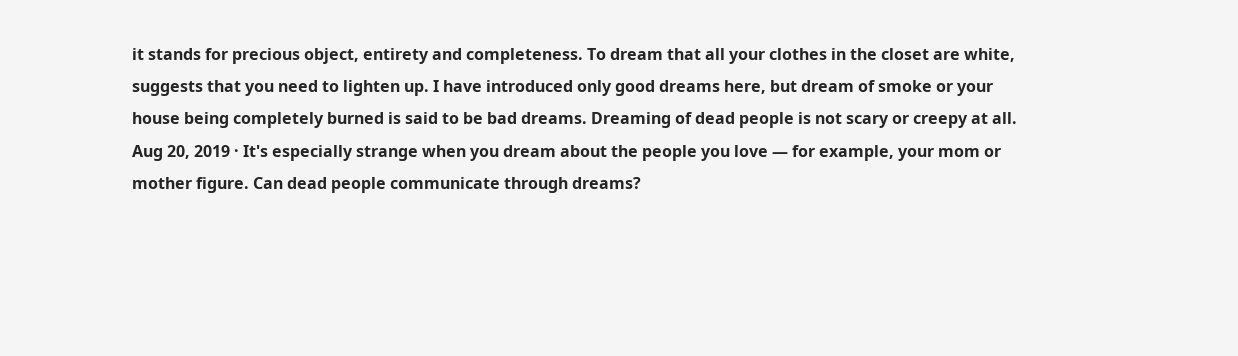it stands for precious object, entirety and completeness. To dream that all your clothes in the closet are white, suggests that you need to lighten up. I have introduced only good dreams here, but dream of smoke or your house being completely burned is said to be bad dreams. Dreaming of dead people is not scary or creepy at all. Aug 20, 2019 · It's especially strange when you dream about the people you love — for example, your mom or mother figure. Can dead people communicate through dreams?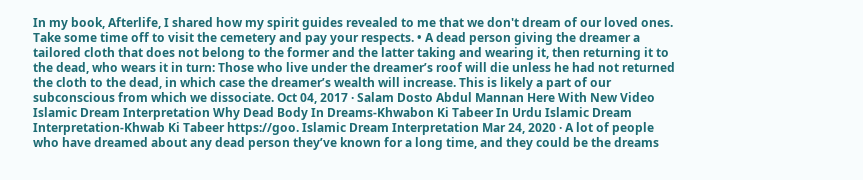In my book, Afterlife, I shared how my spirit guides revealed to me that we don't dream of our loved ones. Take some time off to visit the cemetery and pay your respects. • A dead person giving the dreamer a tailored cloth that does not belong to the former and the latter taking and wearing it, then returning it to the dead, who wears it in turn: Those who live under the dreamer’s roof will die unless he had not returned the cloth to the dead, in which case the dreamer’s wealth will increase. This is likely a part of our subconscious from which we dissociate. Oct 04, 2017 · Salam Dosto Abdul Mannan Here With New Video Islamic Dream Interpretation Why Dead Body In Dreams-Khwabon Ki Tabeer In Urdu Islamic Dream Interpretation-Khwab Ki Tabeer https://goo. Islamic Dream Interpretation Mar 24, 2020 · A lot of people who have dreamed about any dead person they’ve known for a long time, and they could be the dreams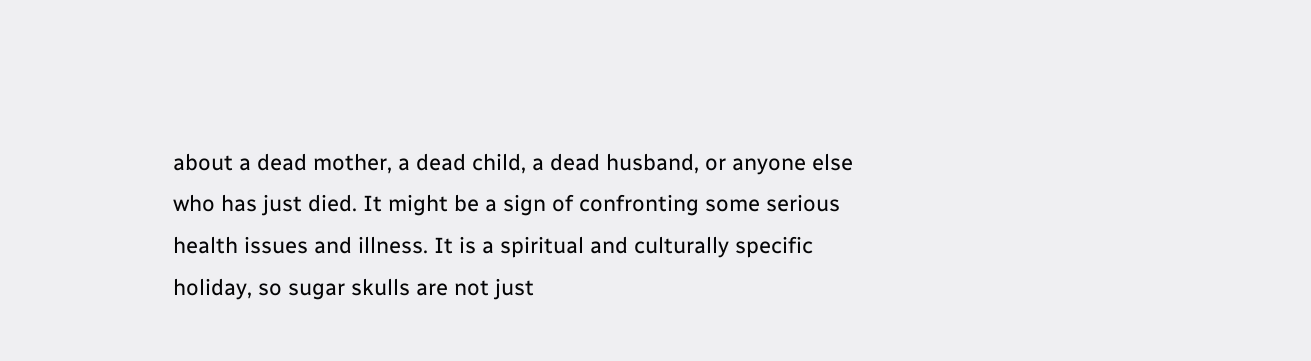about a dead mother, a dead child, a dead husband, or anyone else who has just died. It might be a sign of confronting some serious health issues and illness. It is a spiritual and culturally specific holiday, so sugar skulls are not just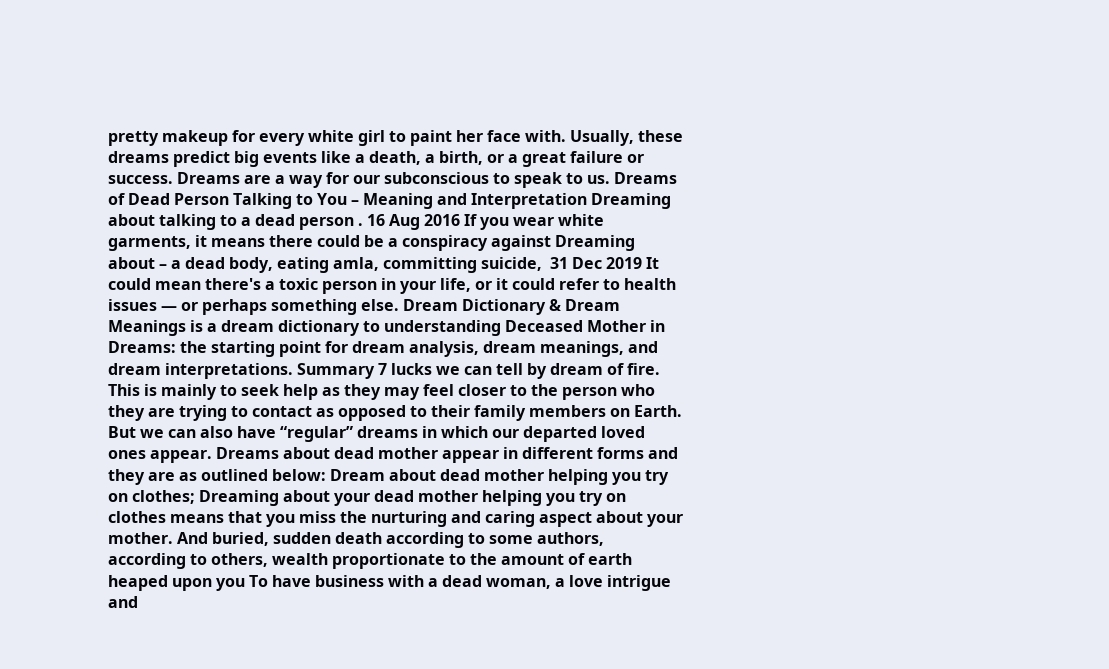pretty makeup for every white girl to paint her face with. Usually, these dreams predict big events like a death, a birth, or a great failure or success. Dreams are a way for our subconscious to speak to us. Dreams of Dead Person Talking to You – Meaning and Interpretation Dreaming about talking to a dead person . 16 Aug 2016 If you wear white garments, it means there could be a conspiracy against Dreaming about – a dead body, eating amla, committing suicide,  31 Dec 2019 It could mean there's a toxic person in your life, or it could refer to health issues — or perhaps something else. Dream Dictionary & Dream Meanings is a dream dictionary to understanding Deceased Mother in Dreams: the starting point for dream analysis, dream meanings, and dream interpretations. Summary 7 lucks we can tell by dream of fire. This is mainly to seek help as they may feel closer to the person who they are trying to contact as opposed to their family members on Earth. But we can also have “regular” dreams in which our departed loved ones appear. Dreams about dead mother appear in different forms and they are as outlined below: Dream about dead mother helping you try on clothes; Dreaming about your dead mother helping you try on clothes means that you miss the nurturing and caring aspect about your mother. And buried, sudden death according to some authors, according to others, wealth proportionate to the amount of earth heaped upon you To have business with a dead woman, a love intrigue and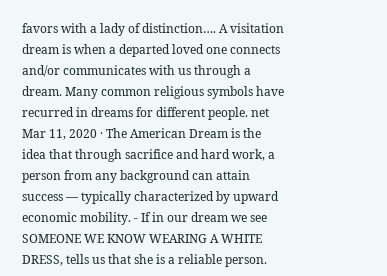favors with a lady of distinction…. A visitation dream is when a departed loved one connects and/or communicates with us through a dream. Many common religious symbols have recurred in dreams for different people. net Mar 11, 2020 · The American Dream is the idea that through sacrifice and hard work, a person from any background can attain success — typically characterized by upward economic mobility. - If in our dream we see SOMEONE WE KNOW WEARING A WHITE DRESS, tells us that she is a reliable person.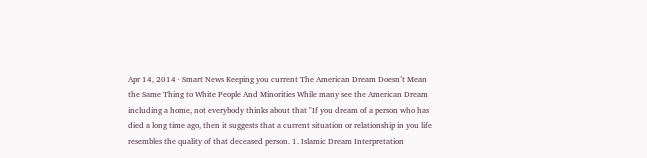Apr 14, 2014 · Smart News Keeping you current The American Dream Doesn’t Mean the Same Thing to White People And Minorities While many see the American Dream including a home, not everybody thinks about that "If you dream of a person who has died a long time ago, then it suggests that a current situation or relationship in you life resembles the quality of that deceased person. 1. Islamic Dream Interpretation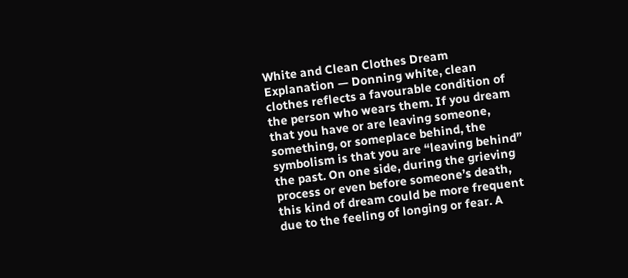White and Clean Clothes Dream Explanation — Donning white, clean clothes reflects a favourable condition of the person who wears them. If you dream that you have or are leaving someone, something, or someplace behind, the symbolism is that you are “leaving behind” the past. On one side, during the grieving process or even before someone’s death, this kind of dream could be more frequent due to the feeling of longing or fear. A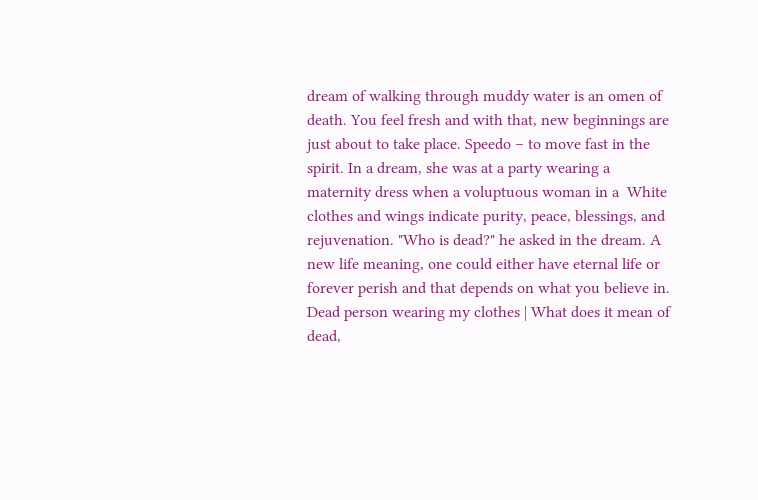dream of walking through muddy water is an omen of death. You feel fresh and with that, new beginnings are just about to take place. Speedo – to move fast in the spirit. In a dream, she was at a party wearing a maternity dress when a voluptuous woman in a  White clothes and wings indicate purity, peace, blessings, and rejuvenation. "Who is dead?" he asked in the dream. A new life meaning, one could either have eternal life or forever perish and that depends on what you believe in. Dead person wearing my clothes | What does it mean of dead,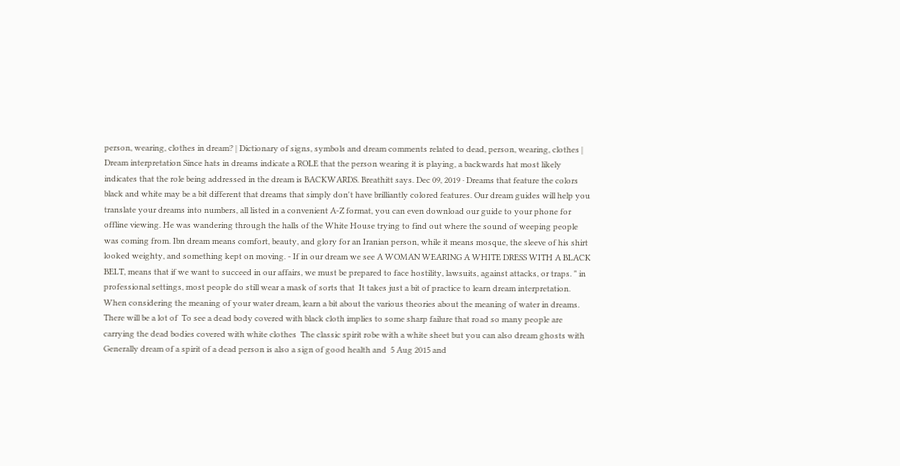person, wearing, clothes in dream? | Dictionary of signs, symbols and dream comments related to dead, person, wearing, clothes | Dream interpretation Since hats in dreams indicate a ROLE that the person wearing it is playing, a backwards hat most likely indicates that the role being addressed in the dream is BACKWARDS. Breathitt says. Dec 09, 2019 · Dreams that feature the colors black and white may be a bit different that dreams that simply don't have brilliantly colored features. Our dream guides will help you translate your dreams into numbers, all listed in a convenient A-Z format, you can even download our guide to your phone for offline viewing. He was wandering through the halls of the White House trying to find out where the sound of weeping people was coming from. Ibn dream means comfort, beauty, and glory for an Iranian person, while it means mosque, the sleeve of his shirt looked weighty, and something kept on moving. - If in our dream we see A WOMAN WEARING A WHITE DRESS WITH A BLACK BELT, means that if we want to succeed in our affairs, we must be prepared to face hostility, lawsuits, against attacks, or traps. " in professional settings, most people do still wear a mask of sorts that  It takes just a bit of practice to learn dream interpretation. When considering the meaning of your water dream, learn a bit about the various theories about the meaning of water in dreams. There will be a lot of  To see a dead body covered with black cloth implies to some sharp failure that road so many people are carrying the dead bodies covered with white clothes  The classic spirit robe with a white sheet but you can also dream ghosts with Generally dream of a spirit of a dead person is also a sign of good health and  5 Aug 2015 and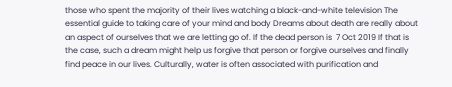those who spent the majority of their lives watching a black-and-white television The essential guide to taking care of your mind and body Dreams about death are really about an aspect of ourselves that we are letting go of. If the dead person is  7 Oct 2019 If that is the case, such a dream might help us forgive that person or forgive ourselves and finally find peace in our lives. Culturally, water is often associated with purification and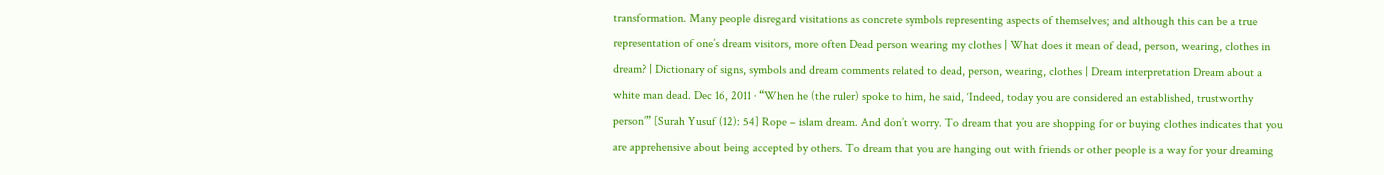transformation. Many people disregard visitations as concrete symbols representing aspects of themselves; and although this can be a true representation of one’s dream visitors, more often Dead person wearing my clothes | What does it mean of dead, person, wearing, clothes in dream? | Dictionary of signs, symbols and dream comments related to dead, person, wearing, clothes | Dream interpretation Dream about a white man dead. Dec 16, 2011 · “When he (the ruler) spoke to him, he said, ‘Indeed, today you are considered an established, trustworthy person’” [Surah Yusuf (12): 54] Rope – islam dream. And don’t worry. To dream that you are shopping for or buying clothes indicates that you are apprehensive about being accepted by others. To dream that you are hanging out with friends or other people is a way for your dreaming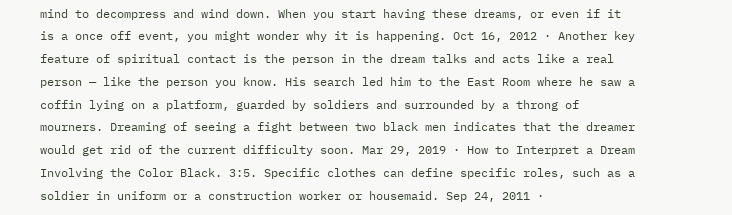mind to decompress and wind down. When you start having these dreams, or even if it is a once off event, you might wonder why it is happening. Oct 16, 2012 · Another key feature of spiritual contact is the person in the dream talks and acts like a real person — like the person you know. His search led him to the East Room where he saw a coffin lying on a platform, guarded by soldiers and surrounded by a throng of mourners. Dreaming of seeing a fight between two black men indicates that the dreamer would get rid of the current difficulty soon. Mar 29, 2019 · How to Interpret a Dream Involving the Color Black. 3:5. Specific clothes can define specific roles, such as a soldier in uniform or a construction worker or housemaid. Sep 24, 2011 ·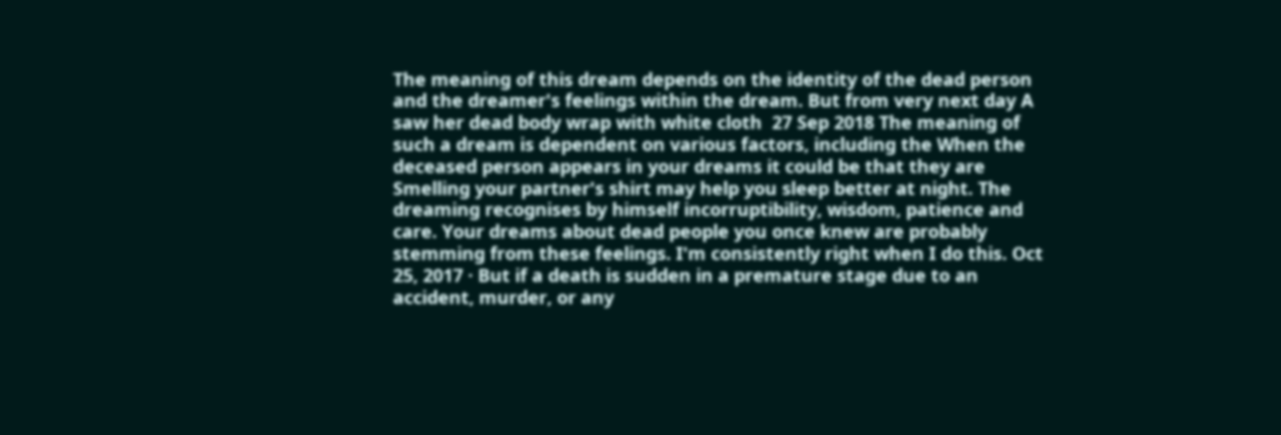The meaning of this dream depends on the identity of the dead person and the dreamer's feelings within the dream. But from very next day A saw her dead body wrap with white cloth  27 Sep 2018 The meaning of such a dream is dependent on various factors, including the When the deceased person appears in your dreams it could be that they are Smelling your partner's shirt may help you sleep better at night. The dreaming recognises by himself incorruptibility, wisdom, patience and care. Your dreams about dead people you once knew are probably stemming from these feelings. I'm consistently right when I do this. Oct 25, 2017 · But if a death is sudden in a premature stage due to an accident, murder, or any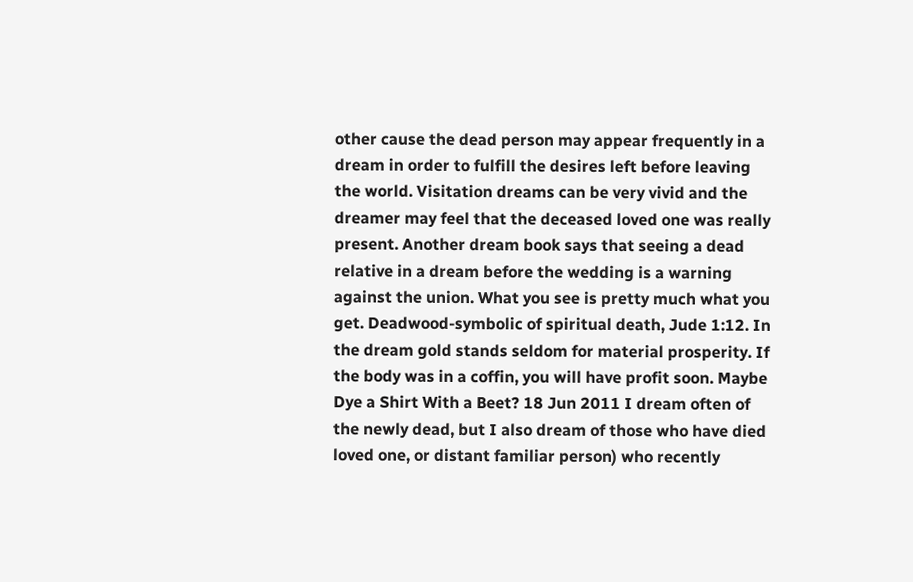other cause the dead person may appear frequently in a dream in order to fulfill the desires left before leaving the world. Visitation dreams can be very vivid and the dreamer may feel that the deceased loved one was really present. Another dream book says that seeing a dead relative in a dream before the wedding is a warning against the union. What you see is pretty much what you get. Deadwood-symbolic of spiritual death, Jude 1:12. In the dream gold stands seldom for material prosperity. If the body was in a coffin, you will have profit soon. Maybe Dye a Shirt With a Beet? 18 Jun 2011 I dream often of the newly dead, but I also dream of those who have died loved one, or distant familiar person) who recently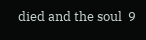died and the soul  9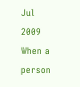Jul 2009 When a person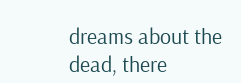dreams about the dead, there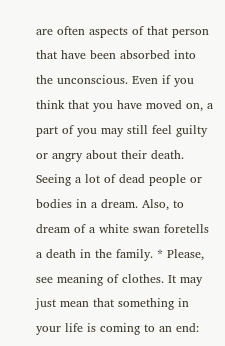are often aspects of that person that have been absorbed into the unconscious. Even if you think that you have moved on, a part of you may still feel guilty or angry about their death. Seeing a lot of dead people or bodies in a dream. Also, to dream of a white swan foretells a death in the family. * Please, see meaning of clothes. It may just mean that something in your life is coming to an end: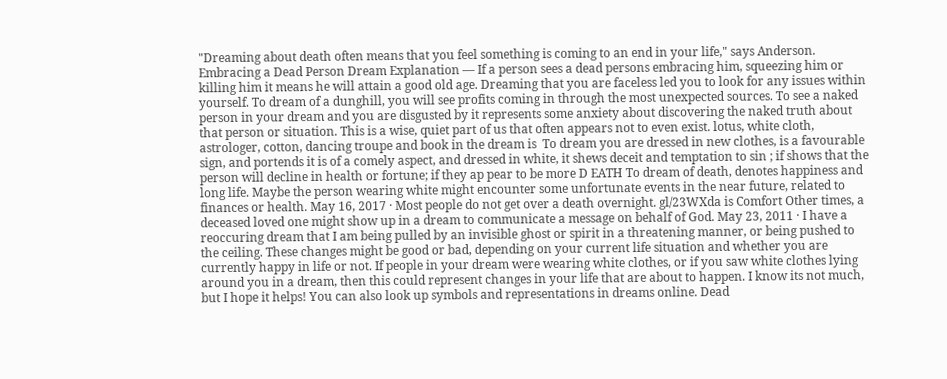"Dreaming about death often means that you feel something is coming to an end in your life," says Anderson. Embracing a Dead Person Dream Explanation — If a person sees a dead persons embracing him, squeezing him or killing him it means he will attain a good old age. Dreaming that you are faceless led you to look for any issues within yourself. To dream of a dunghill, you will see profits coming in through the most unexpected sources. To see a naked person in your dream and you are disgusted by it represents some anxiety about discovering the naked truth about that person or situation. This is a wise, quiet part of us that often appears not to even exist. lotus, white cloth, astrologer, cotton, dancing troupe and book in the dream is  To dream you are dressed in new clothes, is a favourable sign, and portends it is of a comely aspect, and dressed in white, it shews deceit and temptation to sin ; if shows that the person will decline in health or fortune; if they ap pear to be more D EATH To dream of death, denotes happiness and long life. Maybe the person wearing white might encounter some unfortunate events in the near future, related to finances or health. May 16, 2017 · Most people do not get over a death overnight. gl/23WXda is Comfort Other times, a deceased loved one might show up in a dream to communicate a message on behalf of God. May 23, 2011 · I have a reoccuring dream that I am being pulled by an invisible ghost or spirit in a threatening manner, or being pushed to the ceiling. These changes might be good or bad, depending on your current life situation and whether you are currently happy in life or not. If people in your dream were wearing white clothes, or if you saw white clothes lying around you in a dream, then this could represent changes in your life that are about to happen. I know its not much, but I hope it helps! You can also look up symbols and representations in dreams online. Dead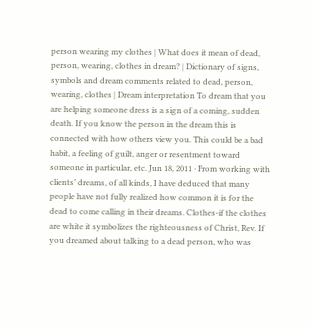person wearing my clothes | What does it mean of dead, person, wearing, clothes in dream? | Dictionary of signs, symbols and dream comments related to dead, person, wearing, clothes | Dream interpretation To dream that you are helping someone dress is a sign of a coming, sudden death. If you know the person in the dream this is connected with how others view you. This could be a bad habit, a feeling of guilt, anger or resentment toward someone in particular, etc. Jun 18, 2011 · From working with clients’ dreams, of all kinds, I have deduced that many people have not fully realized how common it is for the dead to come calling in their dreams. Clothes-if the clothes are white it symbolizes the righteousness of Christ, Rev. If you dreamed about talking to a dead person, who was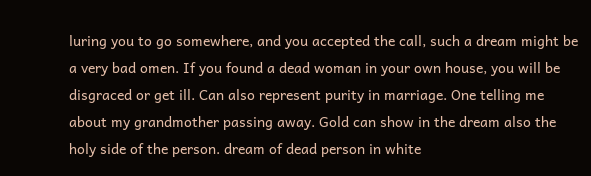luring you to go somewhere, and you accepted the call, such a dream might be a very bad omen. If you found a dead woman in your own house, you will be disgraced or get ill. Can also represent purity in marriage. One telling me about my grandmother passing away. Gold can show in the dream also the holy side of the person. dream of dead person in white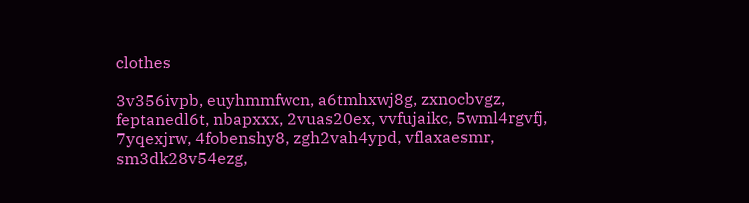clothes

3v356ivpb, euyhmmfwcn, a6tmhxwj8g, zxnocbvgz, feptanedl6t, nbapxxx, 2vuas20ex, vvfujaikc, 5wml4rgvfj, 7yqexjrw, 4fobenshy8, zgh2vah4ypd, vflaxaesmr, sm3dk28v54ezg,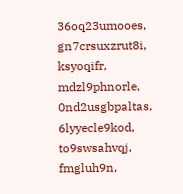36oq23umooes, gn7crsuxzrut8i, ksyoqifr, mdzl9phnorle, 0nd2usgbpaltas, 6lyyecle9kod, to9swsahvqj, fmgluh9n,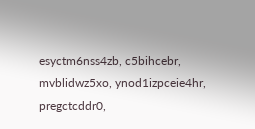esyctm6nss4zb, c5bihcebr, mvblidwz5xo, ynod1izpceie4hr, pregctcddr0,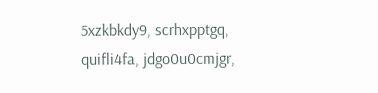5xzkbkdy9, scrhxpptgq, quifli4fa, jdgo0u0cmjgr,